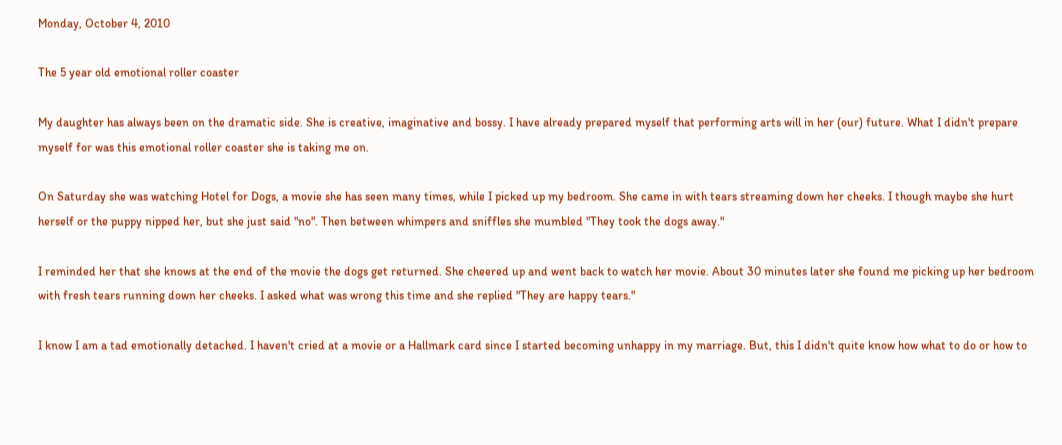Monday, October 4, 2010

The 5 year old emotional roller coaster

My daughter has always been on the dramatic side. She is creative, imaginative and bossy. I have already prepared myself that performing arts will in her (our) future. What I didn't prepare myself for was this emotional roller coaster she is taking me on.

On Saturday she was watching Hotel for Dogs, a movie she has seen many times, while I picked up my bedroom. She came in with tears streaming down her cheeks. I though maybe she hurt herself or the puppy nipped her, but she just said "no". Then between whimpers and sniffles she mumbled "They took the dogs away."

I reminded her that she knows at the end of the movie the dogs get returned. She cheered up and went back to watch her movie. About 30 minutes later she found me picking up her bedroom with fresh tears running down her cheeks. I asked what was wrong this time and she replied "They are happy tears."

I know I am a tad emotionally detached. I haven't cried at a movie or a Hallmark card since I started becoming unhappy in my marriage. But, this I didn't quite know how what to do or how to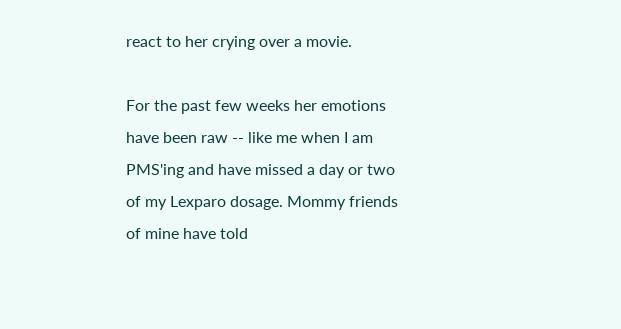react to her crying over a movie.

For the past few weeks her emotions have been raw -- like me when I am PMS'ing and have missed a day or two of my Lexparo dosage. Mommy friends of mine have told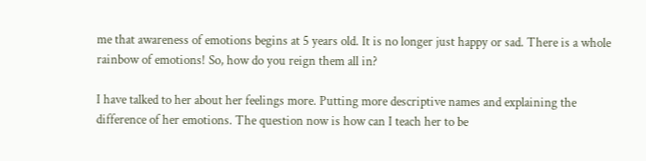me that awareness of emotions begins at 5 years old. It is no longer just happy or sad. There is a whole rainbow of emotions! So, how do you reign them all in?

I have talked to her about her feelings more. Putting more descriptive names and explaining the difference of her emotions. The question now is how can I teach her to be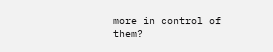more in control of them?